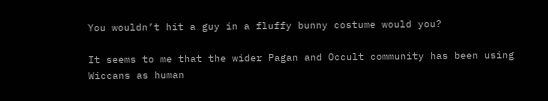You wouldn’t hit a guy in a fluffy bunny costume would you?

It seems to me that the wider Pagan and Occult community has been using Wiccans as human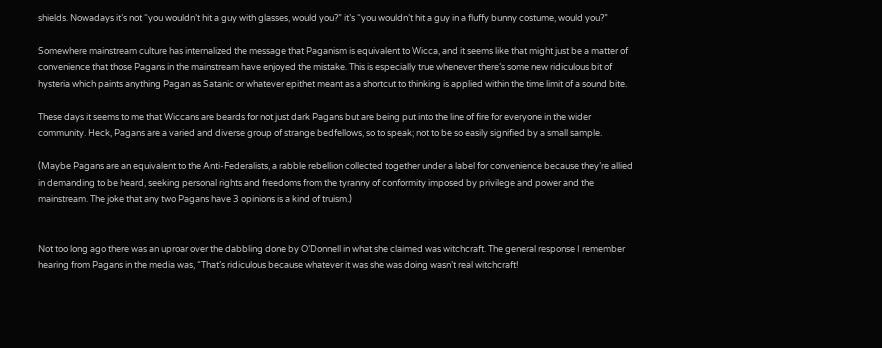shields. Nowadays it’s not “you wouldn’t hit a guy with glasses, would you?” it’s “you wouldn’t hit a guy in a fluffy bunny costume, would you?”

Somewhere mainstream culture has internalized the message that Paganism is equivalent to Wicca, and it seems like that might just be a matter of convenience that those Pagans in the mainstream have enjoyed the mistake. This is especially true whenever there’s some new ridiculous bit of hysteria which paints anything Pagan as Satanic or whatever epithet meant as a shortcut to thinking is applied within the time limit of a sound bite.

These days it seems to me that Wiccans are beards for not just dark Pagans but are being put into the line of fire for everyone in the wider community. Heck, Pagans are a varied and diverse group of strange bedfellows, so to speak; not to be so easily signified by a small sample.

(Maybe Pagans are an equivalent to the Anti-Federalists, a rabble rebellion collected together under a label for convenience because they’re allied in demanding to be heard, seeking personal rights and freedoms from the tyranny of conformity imposed by privilege and power and the mainstream. The joke that any two Pagans have 3 opinions is a kind of truism.)


Not too long ago there was an uproar over the dabbling done by O’Donnell in what she claimed was witchcraft. The general response I remember hearing from Pagans in the media was, “That’s ridiculous because whatever it was she was doing wasn’t real witchcraft!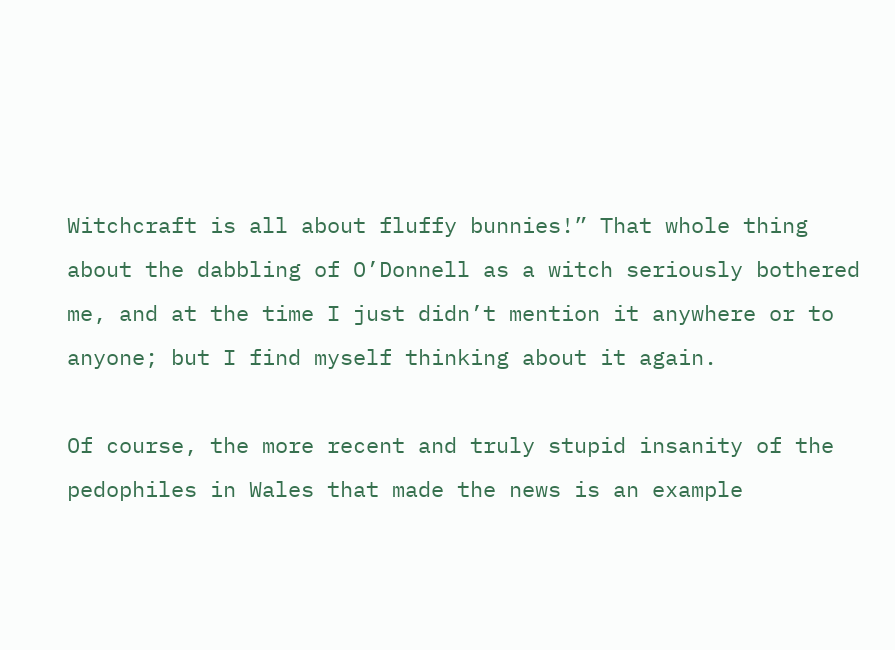Witchcraft is all about fluffy bunnies!” That whole thing about the dabbling of O’Donnell as a witch seriously bothered me, and at the time I just didn’t mention it anywhere or to anyone; but I find myself thinking about it again.

Of course, the more recent and truly stupid insanity of the pedophiles in Wales that made the news is an example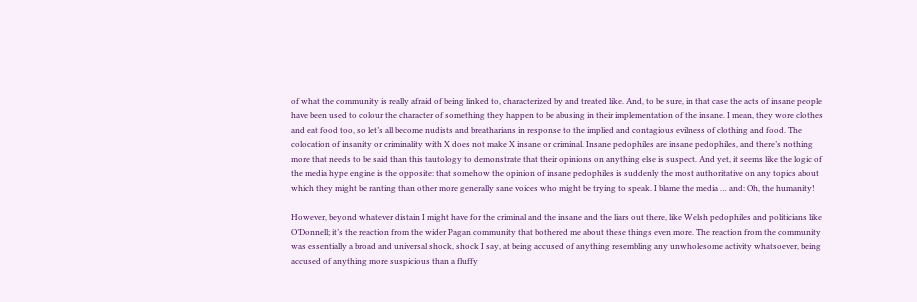of what the community is really afraid of being linked to, characterized by and treated like. And, to be sure, in that case the acts of insane people have been used to colour the character of something they happen to be abusing in their implementation of the insane. I mean, they wore clothes and eat food too, so let’s all become nudists and breatharians in response to the implied and contagious evilness of clothing and food. The colocation of insanity or criminality with X does not make X insane or criminal. Insane pedophiles are insane pedophiles, and there’s nothing more that needs to be said than this tautology to demonstrate that their opinions on anything else is suspect. And yet, it seems like the logic of the media hype engine is the opposite: that somehow the opinion of insane pedophiles is suddenly the most authoritative on any topics about which they might be ranting than other more generally sane voices who might be trying to speak. I blame the media … and: Oh, the humanity!

However, beyond whatever distain I might have for the criminal and the insane and the liars out there, like Welsh pedophiles and politicians like O’Donnell; it’s the reaction from the wider Pagan community that bothered me about these things even more. The reaction from the community was essentially a broad and universal shock, shock I say, at being accused of anything resembling any unwholesome activity whatsoever, being accused of anything more suspicious than a fluffy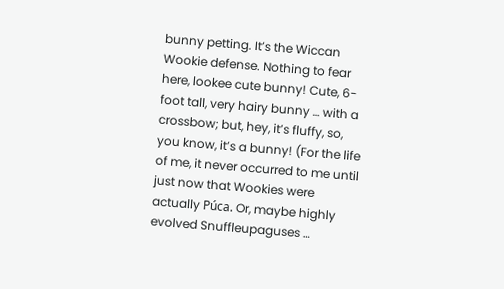bunny petting. It’s the Wiccan Wookie defense. Nothing to fear here, lookee cute bunny! Cute, 6-foot tall, very hairy bunny … with a crossbow; but, hey, it’s fluffy, so, you know, it’s a bunny! (For the life of me, it never occurred to me until just now that Wookies were actually Púca. Or, maybe highly evolved Snuffleupaguses …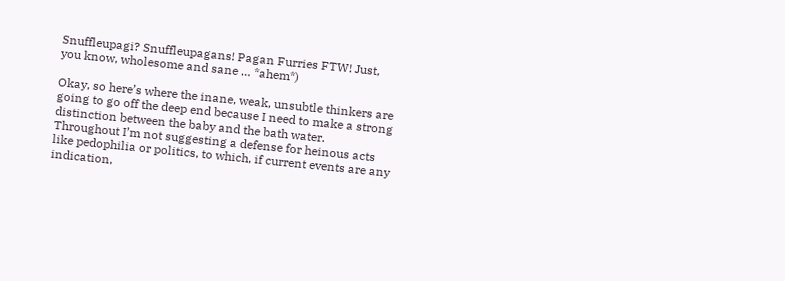Snuffleupagi? Snuffleupagans! Pagan Furries FTW! Just, you know, wholesome and sane … *ahem*)

Okay, so here’s where the inane, weak, unsubtle thinkers are going to go off the deep end because I need to make a strong distinction between the baby and the bath water. Throughout I’m not suggesting a defense for heinous acts like pedophilia or politics, to which, if current events are any indication,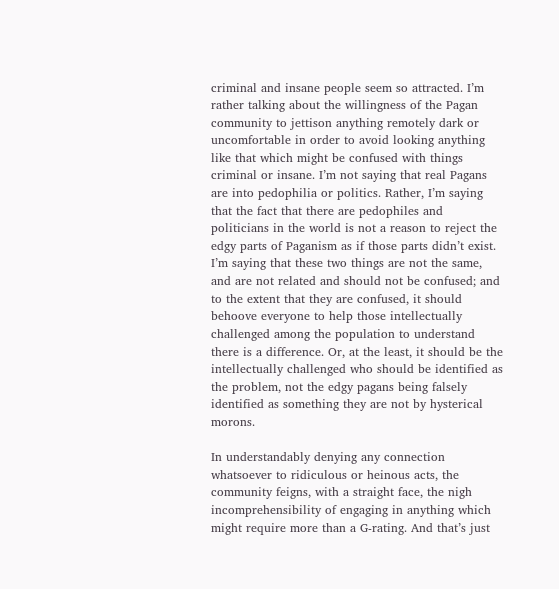criminal and insane people seem so attracted. I’m rather talking about the willingness of the Pagan community to jettison anything remotely dark or uncomfortable in order to avoid looking anything like that which might be confused with things criminal or insane. I’m not saying that real Pagans are into pedophilia or politics. Rather, I’m saying that the fact that there are pedophiles and politicians in the world is not a reason to reject the edgy parts of Paganism as if those parts didn’t exist. I’m saying that these two things are not the same, and are not related and should not be confused; and to the extent that they are confused, it should behoove everyone to help those intellectually challenged among the population to understand there is a difference. Or, at the least, it should be the intellectually challenged who should be identified as the problem, not the edgy pagans being falsely identified as something they are not by hysterical morons.

In understandably denying any connection whatsoever to ridiculous or heinous acts, the community feigns, with a straight face, the nigh incomprehensibility of engaging in anything which might require more than a G-rating. And that’s just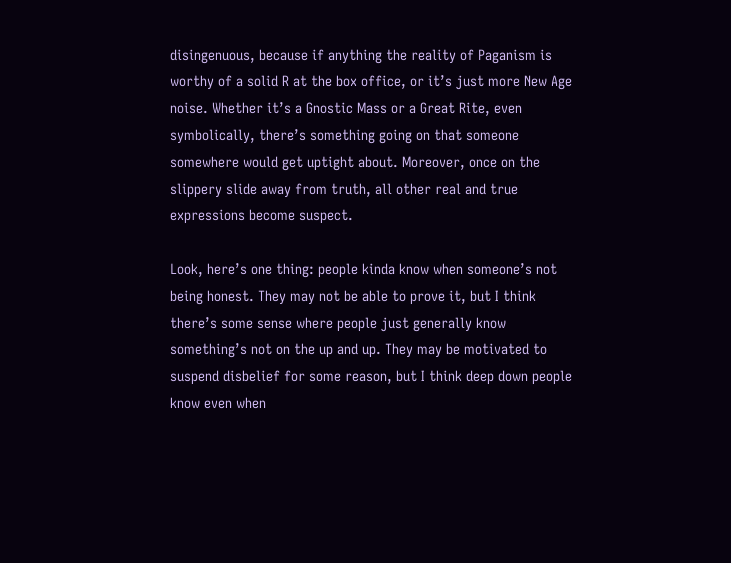disingenuous, because if anything the reality of Paganism is worthy of a solid R at the box office, or it’s just more New Age noise. Whether it’s a Gnostic Mass or a Great Rite, even symbolically, there’s something going on that someone somewhere would get uptight about. Moreover, once on the slippery slide away from truth, all other real and true expressions become suspect.

Look, here’s one thing: people kinda know when someone’s not being honest. They may not be able to prove it, but I think there’s some sense where people just generally know something’s not on the up and up. They may be motivated to suspend disbelief for some reason, but I think deep down people know even when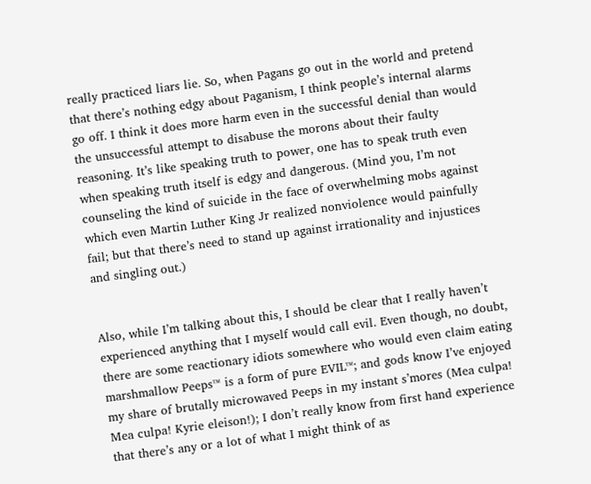really practiced liars lie. So, when Pagans go out in the world and pretend that there’s nothing edgy about Paganism, I think people’s internal alarms go off. I think it does more harm even in the successful denial than would the unsuccessful attempt to disabuse the morons about their faulty reasoning. It’s like speaking truth to power, one has to speak truth even when speaking truth itself is edgy and dangerous. (Mind you, I’m not counseling the kind of suicide in the face of overwhelming mobs against which even Martin Luther King Jr realized nonviolence would painfully fail; but that there’s need to stand up against irrationality and injustices and singling out.)


Also, while I’m talking about this, I should be clear that I really haven’t experienced anything that I myself would call evil. Even though, no doubt, there are some reactionary idiots somewhere who would even claim eating marshmallow Peeps™ is a form of pure EVIL™; and gods know I’ve enjoyed my share of brutally microwaved Peeps in my instant s’mores (Mea culpa! Mea culpa! Kyrie eleison!); I don’t really know from first hand experience that there’s any or a lot of what I might think of as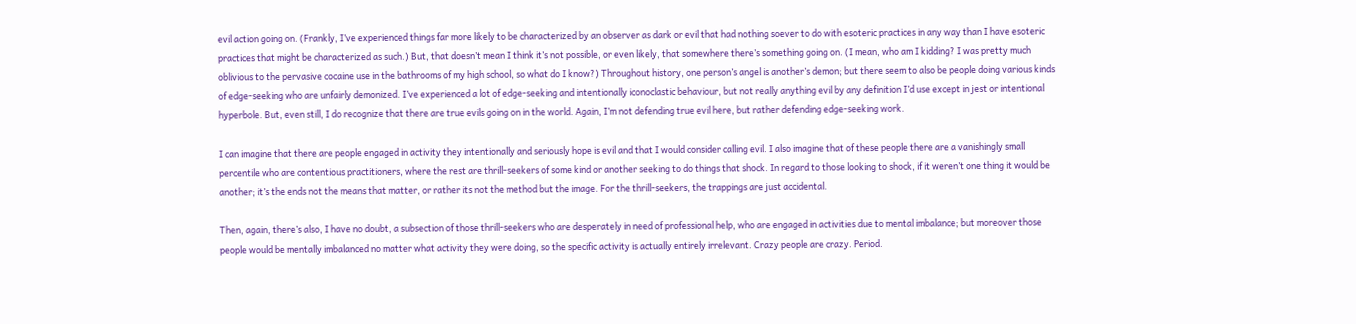evil action going on. (Frankly, I’ve experienced things far more likely to be characterized by an observer as dark or evil that had nothing soever to do with esoteric practices in any way than I have esoteric practices that might be characterized as such.) But, that doesn’t mean I think it’s not possible, or even likely, that somewhere there’s something going on. (I mean, who am I kidding? I was pretty much oblivious to the pervasive cocaine use in the bathrooms of my high school, so what do I know?) Throughout history, one person’s angel is another’s demon; but there seem to also be people doing various kinds of edge-seeking who are unfairly demonized. I’ve experienced a lot of edge-seeking and intentionally iconoclastic behaviour, but not really anything evil by any definition I’d use except in jest or intentional hyperbole. But, even still, I do recognize that there are true evils going on in the world. Again, I’m not defending true evil here, but rather defending edge-seeking work.

I can imagine that there are people engaged in activity they intentionally and seriously hope is evil and that I would consider calling evil. I also imagine that of these people there are a vanishingly small percentile who are contentious practitioners, where the rest are thrill-seekers of some kind or another seeking to do things that shock. In regard to those looking to shock, if it weren’t one thing it would be another; it’s the ends not the means that matter, or rather its not the method but the image. For the thrill-seekers, the trappings are just accidental.

Then, again, there’s also, I have no doubt, a subsection of those thrill-seekers who are desperately in need of professional help, who are engaged in activities due to mental imbalance; but moreover those people would be mentally imbalanced no matter what activity they were doing, so the specific activity is actually entirely irrelevant. Crazy people are crazy. Period.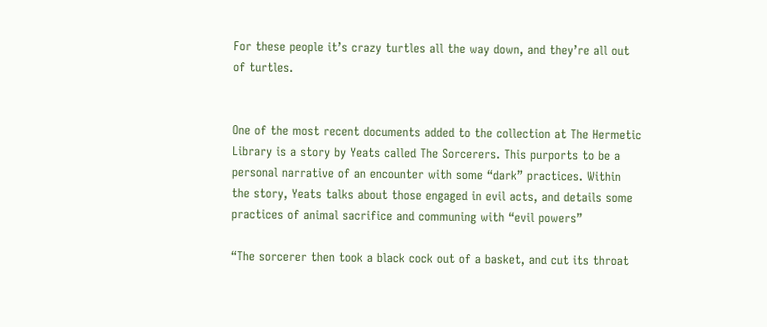For these people it’s crazy turtles all the way down, and they’re all out of turtles.


One of the most recent documents added to the collection at The Hermetic Library is a story by Yeats called The Sorcerers. This purports to be a personal narrative of an encounter with some “dark” practices. Within the story, Yeats talks about those engaged in evil acts, and details some practices of animal sacrifice and communing with “evil powers”

“The sorcerer then took a black cock out of a basket, and cut its throat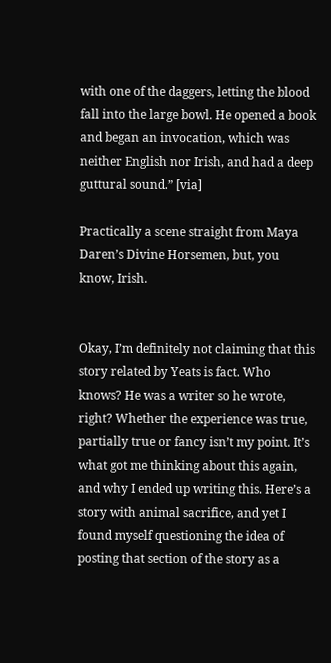with one of the daggers, letting the blood fall into the large bowl. He opened a book and began an invocation, which was neither English nor Irish, and had a deep guttural sound.” [via]

Practically a scene straight from Maya Daren’s Divine Horsemen, but, you know, Irish.


Okay, I’m definitely not claiming that this story related by Yeats is fact. Who knows? He was a writer so he wrote, right? Whether the experience was true, partially true or fancy isn’t my point. It’s what got me thinking about this again, and why I ended up writing this. Here’s a story with animal sacrifice, and yet I found myself questioning the idea of posting that section of the story as a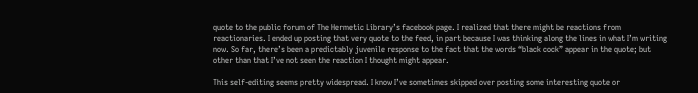quote to the public forum of The Hermetic Library’s facebook page. I realized that there might be reactions from reactionaries. I ended up posting that very quote to the feed, in part because I was thinking along the lines in what I’m writing now. So far, there’s been a predictably juvenile response to the fact that the words “black cock” appear in the quote; but other than that I’ve not seen the reaction I thought might appear.

This self-editing seems pretty widespread. I know I’ve sometimes skipped over posting some interesting quote or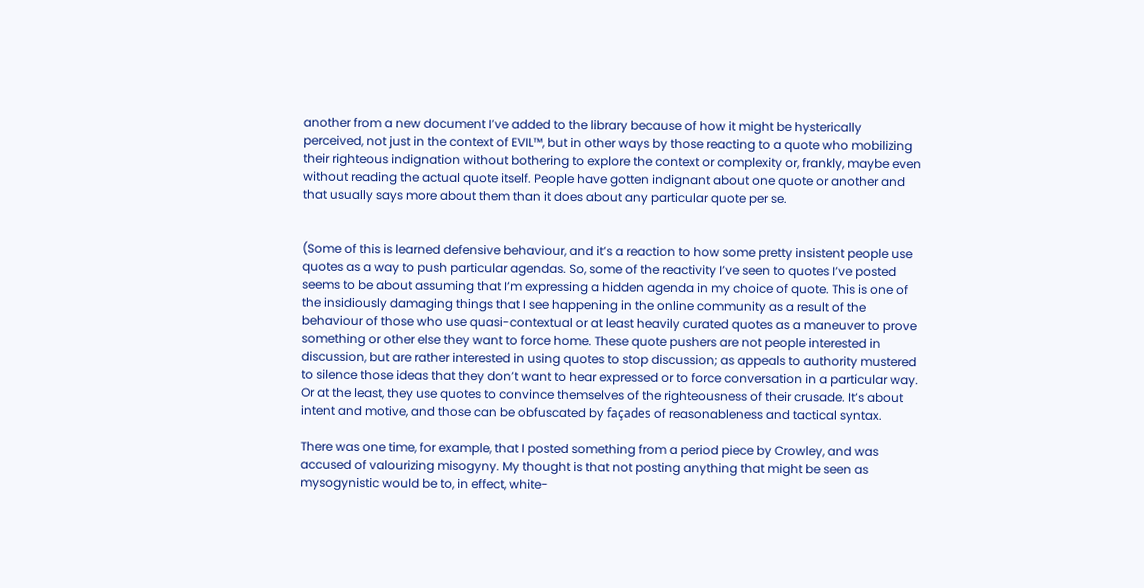another from a new document I’ve added to the library because of how it might be hysterically perceived, not just in the context of EVIL™, but in other ways by those reacting to a quote who mobilizing their righteous indignation without bothering to explore the context or complexity or, frankly, maybe even without reading the actual quote itself. People have gotten indignant about one quote or another and that usually says more about them than it does about any particular quote per se.


(Some of this is learned defensive behaviour, and it’s a reaction to how some pretty insistent people use quotes as a way to push particular agendas. So, some of the reactivity I’ve seen to quotes I’ve posted seems to be about assuming that I’m expressing a hidden agenda in my choice of quote. This is one of the insidiously damaging things that I see happening in the online community as a result of the behaviour of those who use quasi-contextual or at least heavily curated quotes as a maneuver to prove something or other else they want to force home. These quote pushers are not people interested in discussion, but are rather interested in using quotes to stop discussion; as appeals to authority mustered to silence those ideas that they don’t want to hear expressed or to force conversation in a particular way. Or at the least, they use quotes to convince themselves of the righteousness of their crusade. It’s about intent and motive, and those can be obfuscated by façades of reasonableness and tactical syntax.

There was one time, for example, that I posted something from a period piece by Crowley, and was accused of valourizing misogyny. My thought is that not posting anything that might be seen as mysogynistic would be to, in effect, white-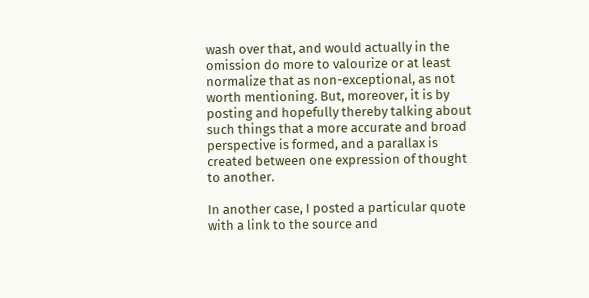wash over that, and would actually in the omission do more to valourize or at least normalize that as non-exceptional, as not worth mentioning. But, moreover, it is by posting and hopefully thereby talking about such things that a more accurate and broad perspective is formed, and a parallax is created between one expression of thought to another.

In another case, I posted a particular quote with a link to the source and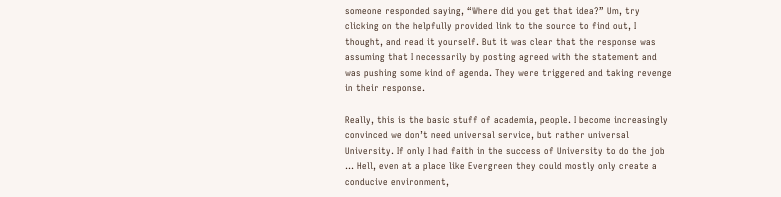someone responded saying, “Where did you get that idea?” Um, try clicking on the helpfully provided link to the source to find out, I thought, and read it yourself. But it was clear that the response was assuming that I necessarily by posting agreed with the statement and was pushing some kind of agenda. They were triggered and taking revenge in their response.

Really, this is the basic stuff of academia, people. I become increasingly convinced we don’t need universal service, but rather universal University. If only I had faith in the success of University to do the job … Hell, even at a place like Evergreen they could mostly only create a conducive environment,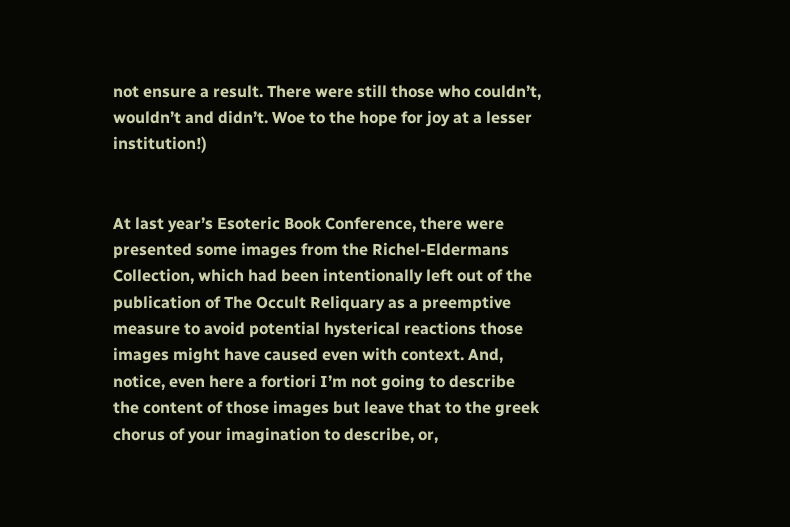not ensure a result. There were still those who couldn’t, wouldn’t and didn’t. Woe to the hope for joy at a lesser institution!)


At last year’s Esoteric Book Conference, there were presented some images from the Richel-Eldermans Collection, which had been intentionally left out of the publication of The Occult Reliquary as a preemptive measure to avoid potential hysterical reactions those images might have caused even with context. And, notice, even here a fortiori I’m not going to describe the content of those images but leave that to the greek chorus of your imagination to describe, or,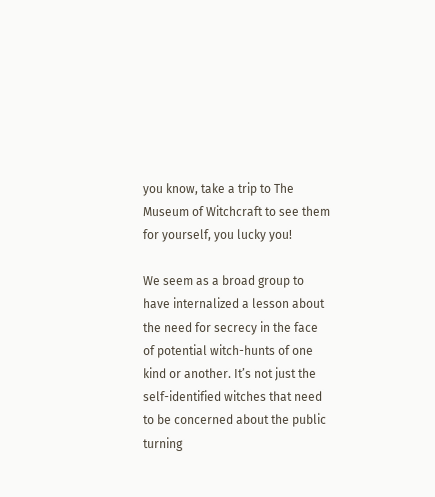you know, take a trip to The Museum of Witchcraft to see them for yourself, you lucky you!

We seem as a broad group to have internalized a lesson about the need for secrecy in the face of potential witch-hunts of one kind or another. It’s not just the self-identified witches that need to be concerned about the public turning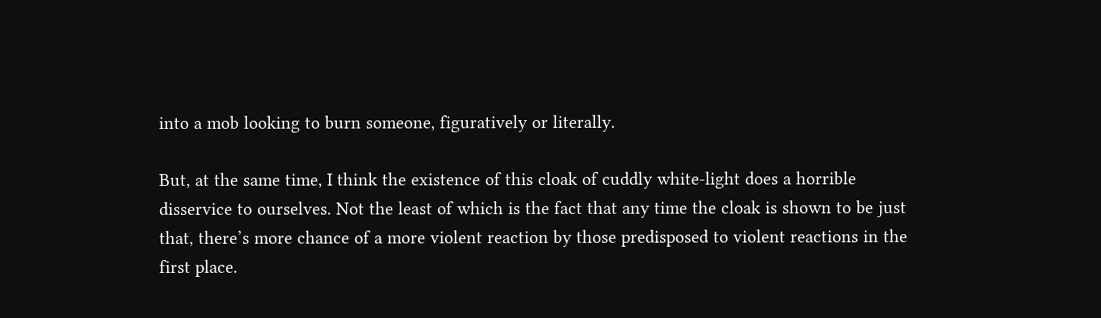into a mob looking to burn someone, figuratively or literally.

But, at the same time, I think the existence of this cloak of cuddly white-light does a horrible disservice to ourselves. Not the least of which is the fact that any time the cloak is shown to be just that, there’s more chance of a more violent reaction by those predisposed to violent reactions in the first place.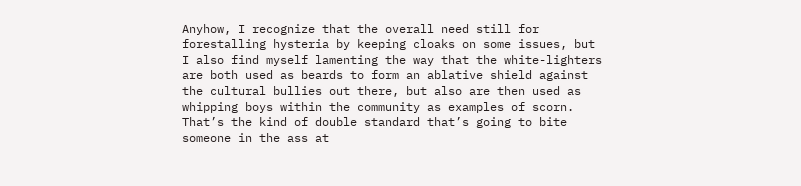Anyhow, I recognize that the overall need still for forestalling hysteria by keeping cloaks on some issues, but I also find myself lamenting the way that the white-lighters are both used as beards to form an ablative shield against the cultural bullies out there, but also are then used as whipping boys within the community as examples of scorn. That’s the kind of double standard that’s going to bite someone in the ass at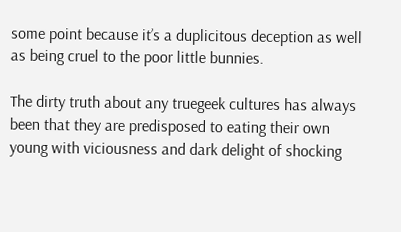some point because it’s a duplicitous deception as well as being cruel to the poor little bunnies.

The dirty truth about any truegeek cultures has always been that they are predisposed to eating their own young with viciousness and dark delight of shocking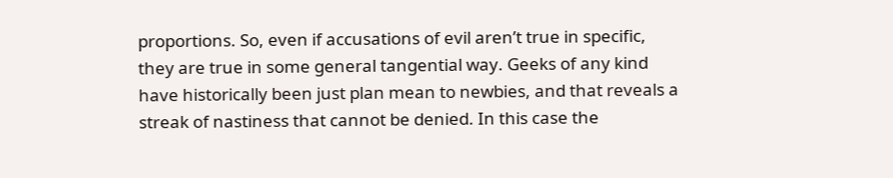proportions. So, even if accusations of evil aren’t true in specific, they are true in some general tangential way. Geeks of any kind have historically been just plan mean to newbies, and that reveals a streak of nastiness that cannot be denied. In this case the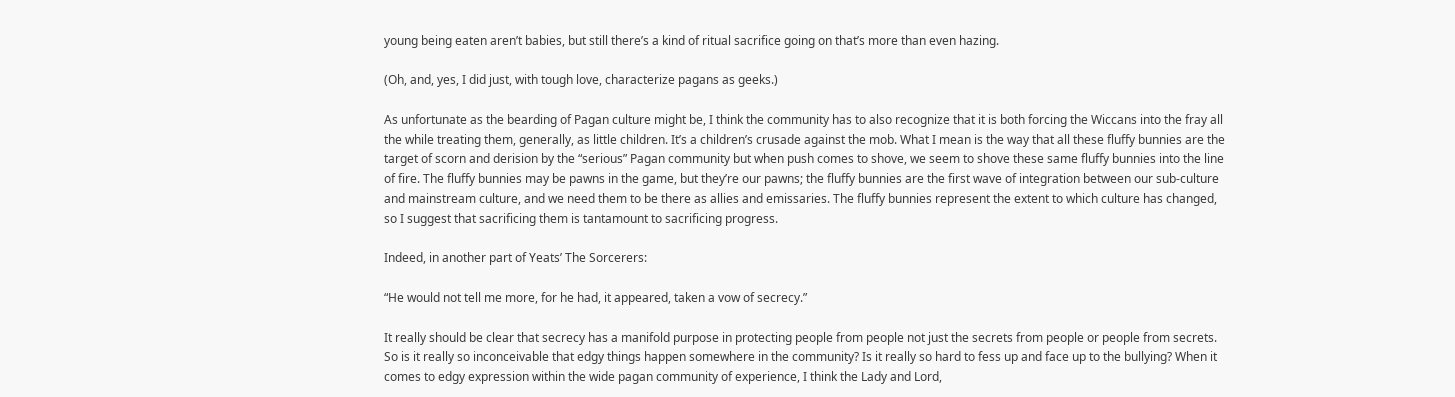young being eaten aren’t babies, but still there’s a kind of ritual sacrifice going on that’s more than even hazing.

(Oh, and, yes, I did just, with tough love, characterize pagans as geeks.)

As unfortunate as the bearding of Pagan culture might be, I think the community has to also recognize that it is both forcing the Wiccans into the fray all the while treating them, generally, as little children. It’s a children’s crusade against the mob. What I mean is the way that all these fluffy bunnies are the target of scorn and derision by the “serious” Pagan community but when push comes to shove, we seem to shove these same fluffy bunnies into the line of fire. The fluffy bunnies may be pawns in the game, but they’re our pawns; the fluffy bunnies are the first wave of integration between our sub-culture and mainstream culture, and we need them to be there as allies and emissaries. The fluffy bunnies represent the extent to which culture has changed, so I suggest that sacrificing them is tantamount to sacrificing progress.

Indeed, in another part of Yeats’ The Sorcerers:

“He would not tell me more, for he had, it appeared, taken a vow of secrecy.”

It really should be clear that secrecy has a manifold purpose in protecting people from people not just the secrets from people or people from secrets. So is it really so inconceivable that edgy things happen somewhere in the community? Is it really so hard to fess up and face up to the bullying? When it comes to edgy expression within the wide pagan community of experience, I think the Lady and Lord,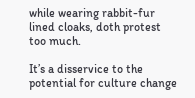while wearing rabbit-fur lined cloaks, doth protest too much.

It’s a disservice to the potential for culture change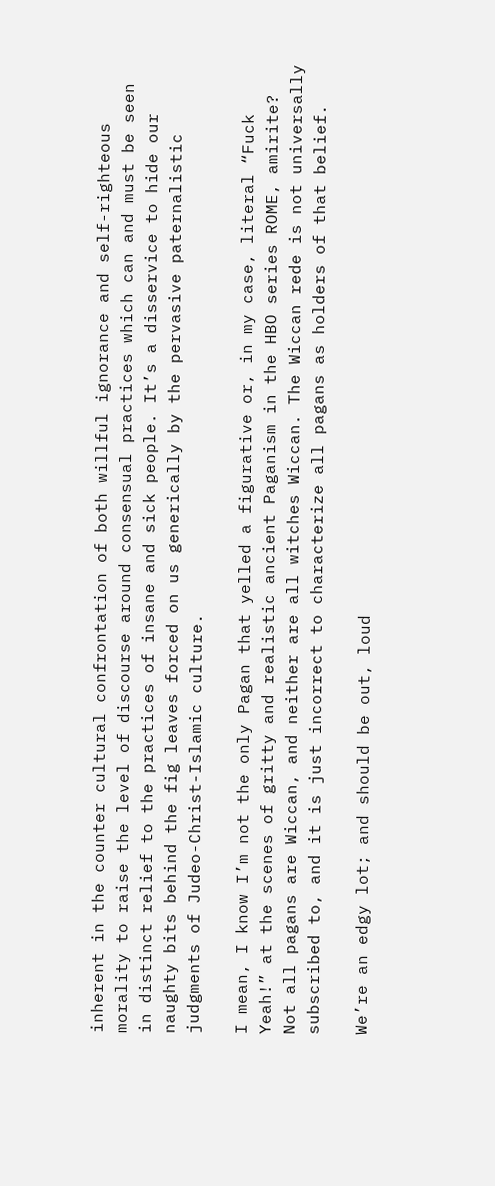inherent in the counter cultural confrontation of both willful ignorance and self-righteous morality to raise the level of discourse around consensual practices which can and must be seen in distinct relief to the practices of insane and sick people. It’s a disservice to hide our naughty bits behind the fig leaves forced on us generically by the pervasive paternalistic judgments of Judeo-Christ-Islamic culture.

I mean, I know I’m not the only Pagan that yelled a figurative or, in my case, literal “Fuck Yeah!” at the scenes of gritty and realistic ancient Paganism in the HBO series ROME, amirite? Not all pagans are Wiccan, and neither are all witches Wiccan. The Wiccan rede is not universally subscribed to, and it is just incorrect to characterize all pagans as holders of that belief.

We’re an edgy lot; and should be out, loud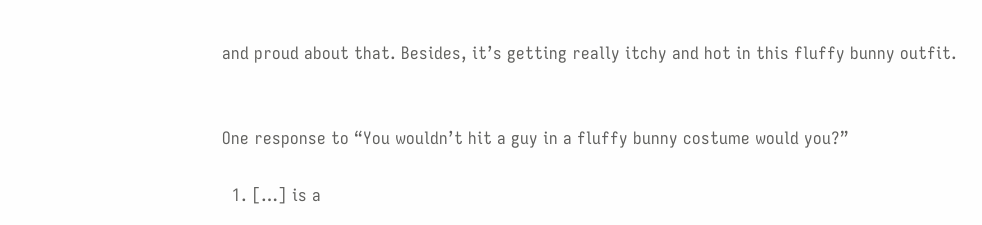and proud about that. Besides, it’s getting really itchy and hot in this fluffy bunny outfit.


One response to “You wouldn’t hit a guy in a fluffy bunny costume would you?”

  1. […] is a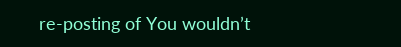re-posting of You wouldn’t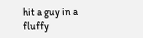hit a guy in a fluffy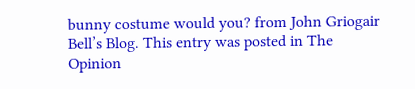bunny costume would you? from John Griogair Bell’s Blog. This entry was posted in The Opinion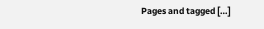Pages and tagged […]